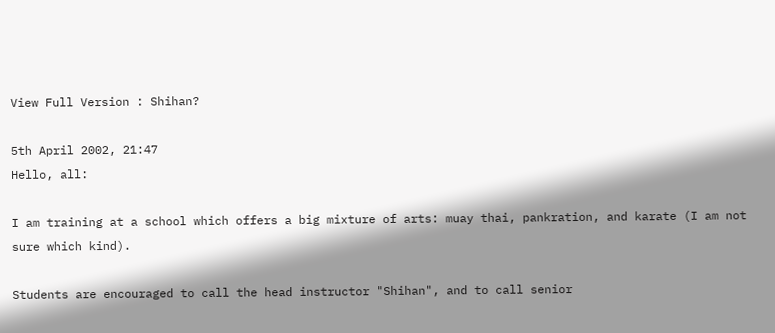View Full Version : Shihan?

5th April 2002, 21:47
Hello, all:

I am training at a school which offers a big mixture of arts: muay thai, pankration, and karate (I am not sure which kind).

Students are encouraged to call the head instructor "Shihan", and to call senior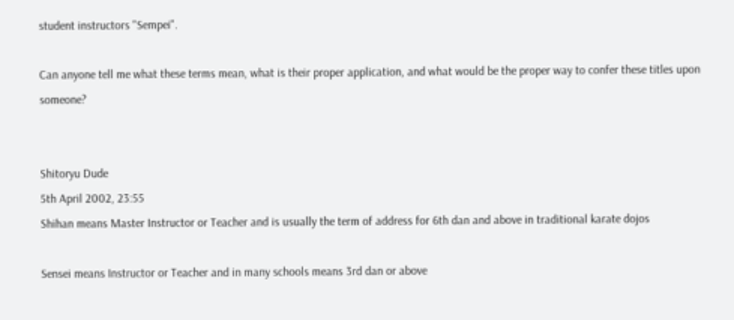student instructors "Sempei".

Can anyone tell me what these terms mean, what is their proper application, and what would be the proper way to confer these titles upon someone?


Shitoryu Dude
5th April 2002, 23:55
Shihan means Master Instructor or Teacher and is usually the term of address for 6th dan and above in traditional karate dojos

Sensei means Instructor or Teacher and in many schools means 3rd dan or above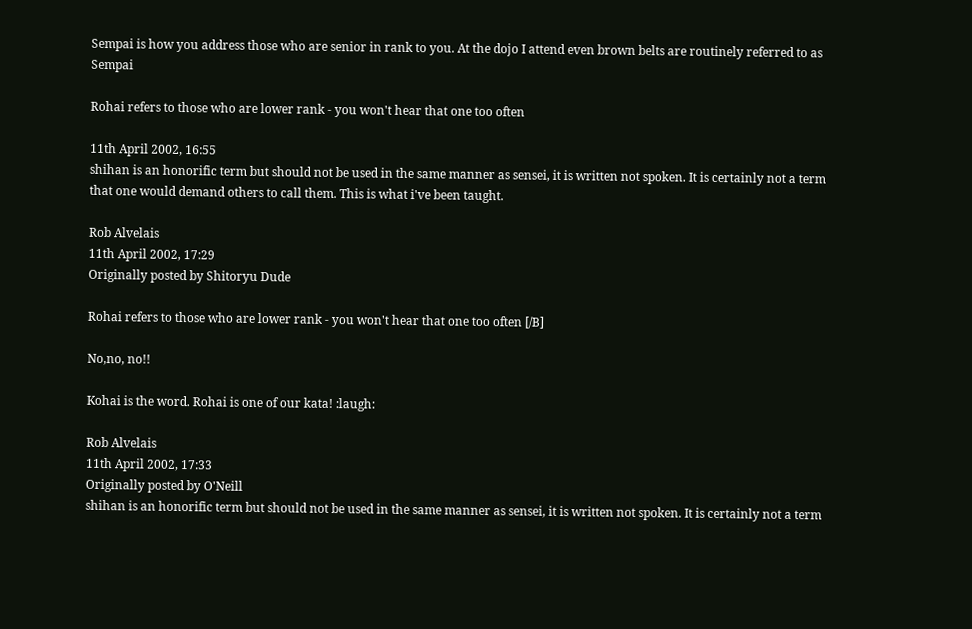Sempai is how you address those who are senior in rank to you. At the dojo I attend even brown belts are routinely referred to as Sempai

Rohai refers to those who are lower rank - you won't hear that one too often

11th April 2002, 16:55
shihan is an honorific term but should not be used in the same manner as sensei, it is written not spoken. It is certainly not a term that one would demand others to call them. This is what i've been taught.

Rob Alvelais
11th April 2002, 17:29
Originally posted by Shitoryu Dude

Rohai refers to those who are lower rank - you won't hear that one too often [/B]

No,no, no!!

Kohai is the word. Rohai is one of our kata! :laugh:

Rob Alvelais
11th April 2002, 17:33
Originally posted by O'Neill
shihan is an honorific term but should not be used in the same manner as sensei, it is written not spoken. It is certainly not a term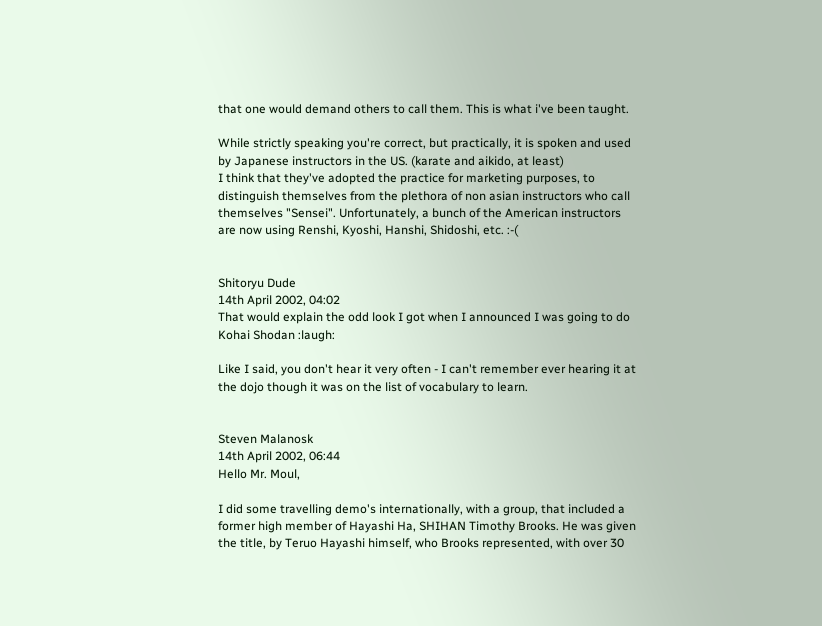that one would demand others to call them. This is what i've been taught.

While strictly speaking you're correct, but practically, it is spoken and used by Japanese instructors in the US. (karate and aikido, at least)
I think that they've adopted the practice for marketing purposes, to distinguish themselves from the plethora of non asian instructors who call themselves "Sensei". Unfortunately, a bunch of the American instructors are now using Renshi, Kyoshi, Hanshi, Shidoshi, etc. :-(


Shitoryu Dude
14th April 2002, 04:02
That would explain the odd look I got when I announced I was going to do Kohai Shodan :laugh:

Like I said, you don't hear it very often - I can't remember ever hearing it at the dojo though it was on the list of vocabulary to learn.


Steven Malanosk
14th April 2002, 06:44
Hello Mr. Moul,

I did some travelling demo's internationally, with a group, that included a former high member of Hayashi Ha, SHIHAN Timothy Brooks. He was given the title, by Teruo Hayashi himself, who Brooks represented, with over 30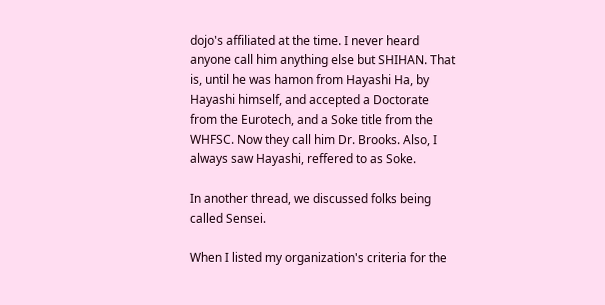dojo's affiliated at the time. I never heard anyone call him anything else but SHIHAN. That is, until he was hamon from Hayashi Ha, by Hayashi himself, and accepted a Doctorate from the Eurotech, and a Soke title from the WHFSC. Now they call him Dr. Brooks. Also, I always saw Hayashi, reffered to as Soke.

In another thread, we discussed folks being called Sensei.

When I listed my organization's criteria for the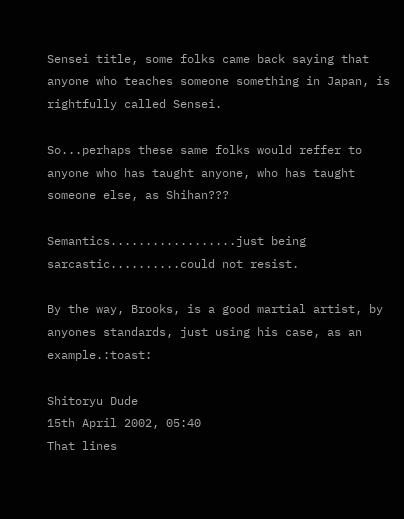Sensei title, some folks came back saying that anyone who teaches someone something in Japan, is rightfully called Sensei.

So...perhaps these same folks would reffer to anyone who has taught anyone, who has taught someone else, as Shihan???

Semantics..................just being sarcastic..........could not resist.

By the way, Brooks, is a good martial artist, by anyones standards, just using his case, as an example.:toast:

Shitoryu Dude
15th April 2002, 05:40
That lines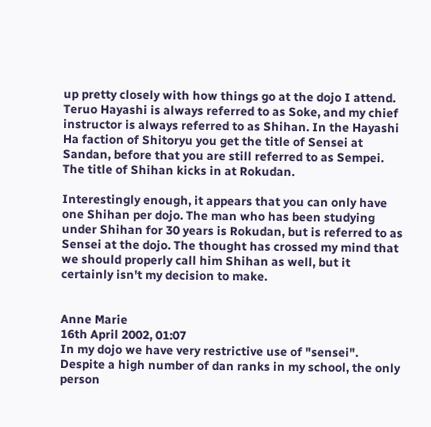up pretty closely with how things go at the dojo I attend. Teruo Hayashi is always referred to as Soke, and my chief instructor is always referred to as Shihan. In the Hayashi Ha faction of Shitoryu you get the title of Sensei at Sandan, before that you are still referred to as Sempei. The title of Shihan kicks in at Rokudan.

Interestingly enough, it appears that you can only have one Shihan per dojo. The man who has been studying under Shihan for 30 years is Rokudan, but is referred to as Sensei at the dojo. The thought has crossed my mind that we should properly call him Shihan as well, but it certainly isn't my decision to make.


Anne Marie
16th April 2002, 01:07
In my dojo we have very restrictive use of "sensei". Despite a high number of dan ranks in my school, the only person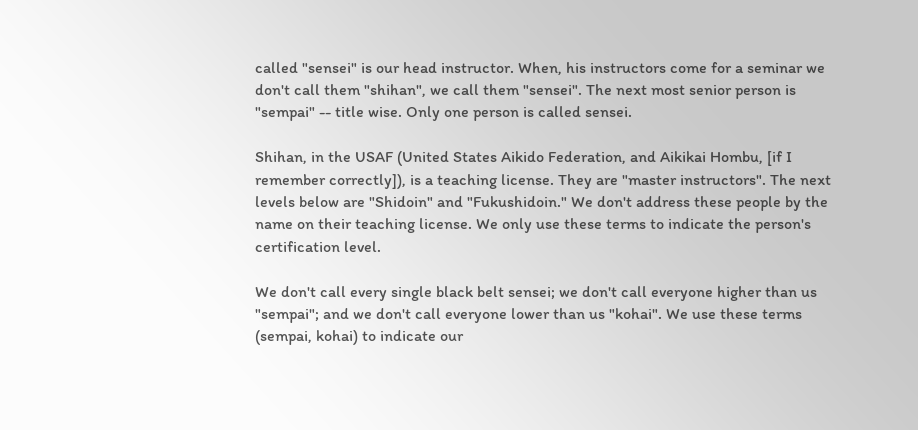called "sensei" is our head instructor. When, his instructors come for a seminar we don't call them "shihan", we call them "sensei". The next most senior person is "sempai" -- title wise. Only one person is called sensei.

Shihan, in the USAF (United States Aikido Federation, and Aikikai Hombu, [if I remember correctly]), is a teaching license. They are "master instructors". The next levels below are "Shidoin" and "Fukushidoin." We don't address these people by the name on their teaching license. We only use these terms to indicate the person's certification level.

We don't call every single black belt sensei; we don't call everyone higher than us "sempai"; and we don't call everyone lower than us "kohai". We use these terms (sempai, kohai) to indicate our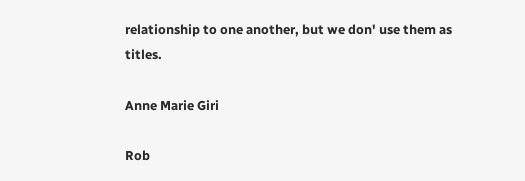relationship to one another, but we don' use them as titles.

Anne Marie Giri

Rob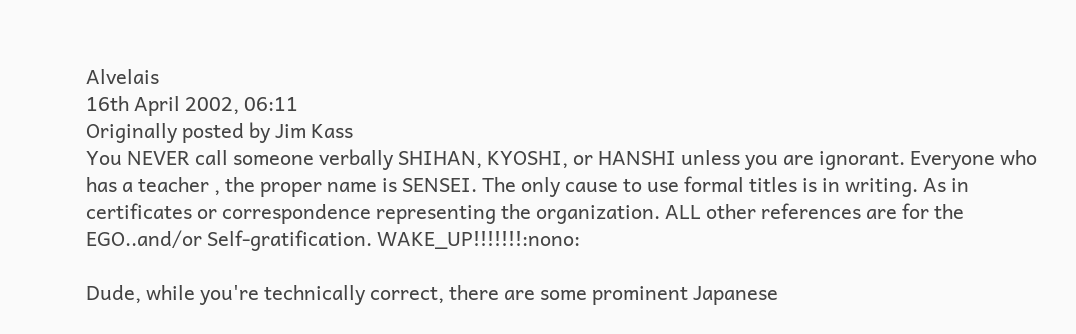Alvelais
16th April 2002, 06:11
Originally posted by Jim Kass
You NEVER call someone verbally SHIHAN, KYOSHI, or HANSHI unless you are ignorant. Everyone who has a teacher , the proper name is SENSEI. The only cause to use formal titles is in writing. As in certificates or correspondence representing the organization. ALL other references are for the EGO..and/or Self-gratification. WAKE_UP!!!!!!!:nono:

Dude, while you're technically correct, there are some prominent Japanese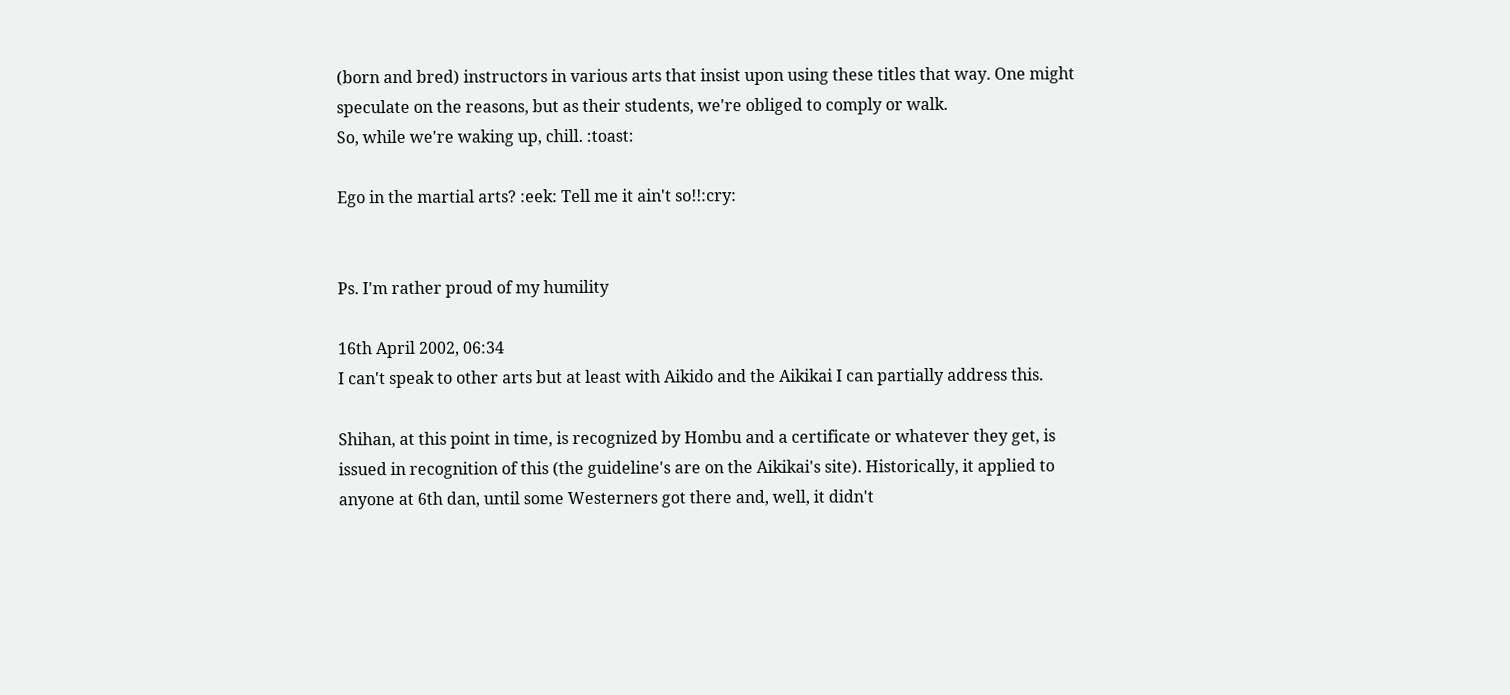(born and bred) instructors in various arts that insist upon using these titles that way. One might speculate on the reasons, but as their students, we're obliged to comply or walk.
So, while we're waking up, chill. :toast:

Ego in the martial arts? :eek: Tell me it ain't so!!:cry:


Ps. I'm rather proud of my humility

16th April 2002, 06:34
I can't speak to other arts but at least with Aikido and the Aikikai I can partially address this.

Shihan, at this point in time, is recognized by Hombu and a certificate or whatever they get, is issued in recognition of this (the guideline's are on the Aikikai's site). Historically, it applied to anyone at 6th dan, until some Westerners got there and, well, it didn't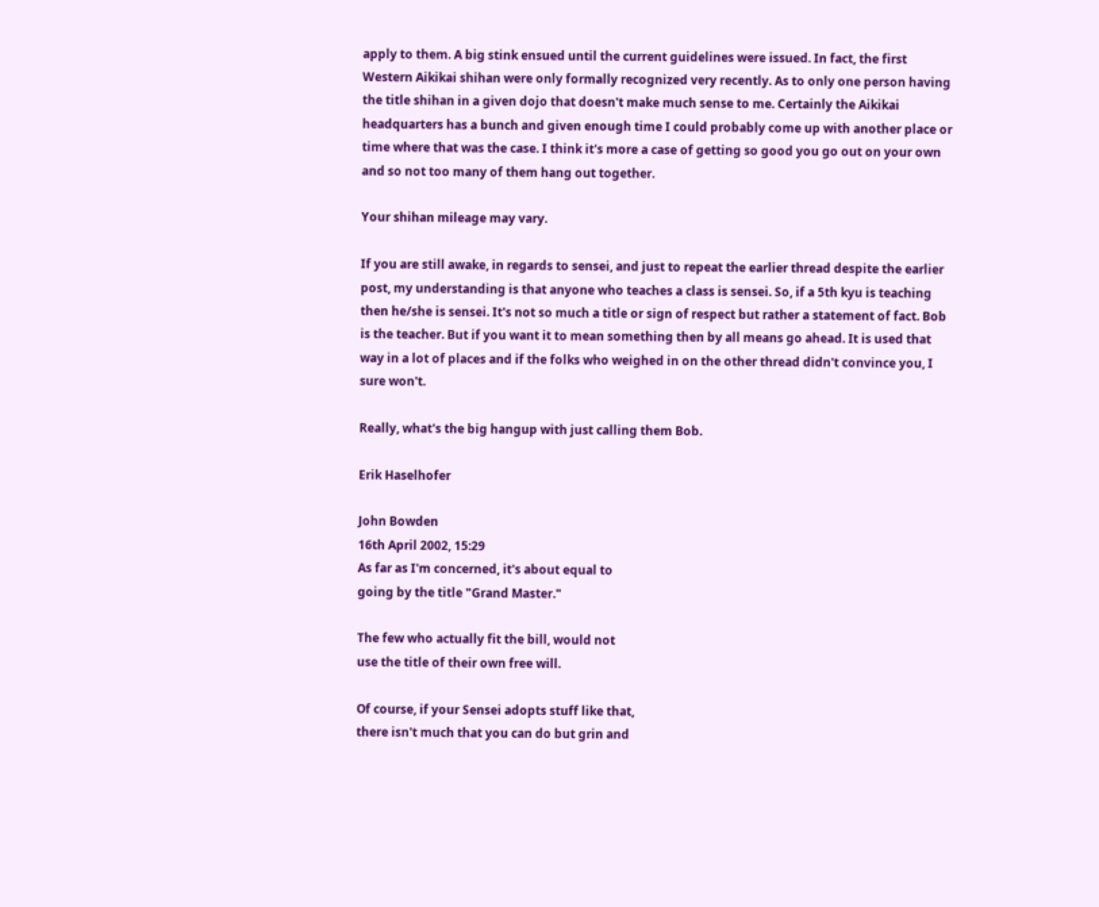apply to them. A big stink ensued until the current guidelines were issued. In fact, the first Western Aikikai shihan were only formally recognized very recently. As to only one person having the title shihan in a given dojo that doesn't make much sense to me. Certainly the Aikikai headquarters has a bunch and given enough time I could probably come up with another place or time where that was the case. I think it's more a case of getting so good you go out on your own and so not too many of them hang out together.

Your shihan mileage may vary.

If you are still awake, in regards to sensei, and just to repeat the earlier thread despite the earlier post, my understanding is that anyone who teaches a class is sensei. So, if a 5th kyu is teaching then he/she is sensei. It's not so much a title or sign of respect but rather a statement of fact. Bob is the teacher. But if you want it to mean something then by all means go ahead. It is used that way in a lot of places and if the folks who weighed in on the other thread didn't convince you, I sure won't.

Really, what's the big hangup with just calling them Bob.

Erik Haselhofer

John Bowden
16th April 2002, 15:29
As far as I'm concerned, it's about equal to
going by the title "Grand Master."

The few who actually fit the bill, would not
use the title of their own free will.

Of course, if your Sensei adopts stuff like that,
there isn't much that you can do but grin and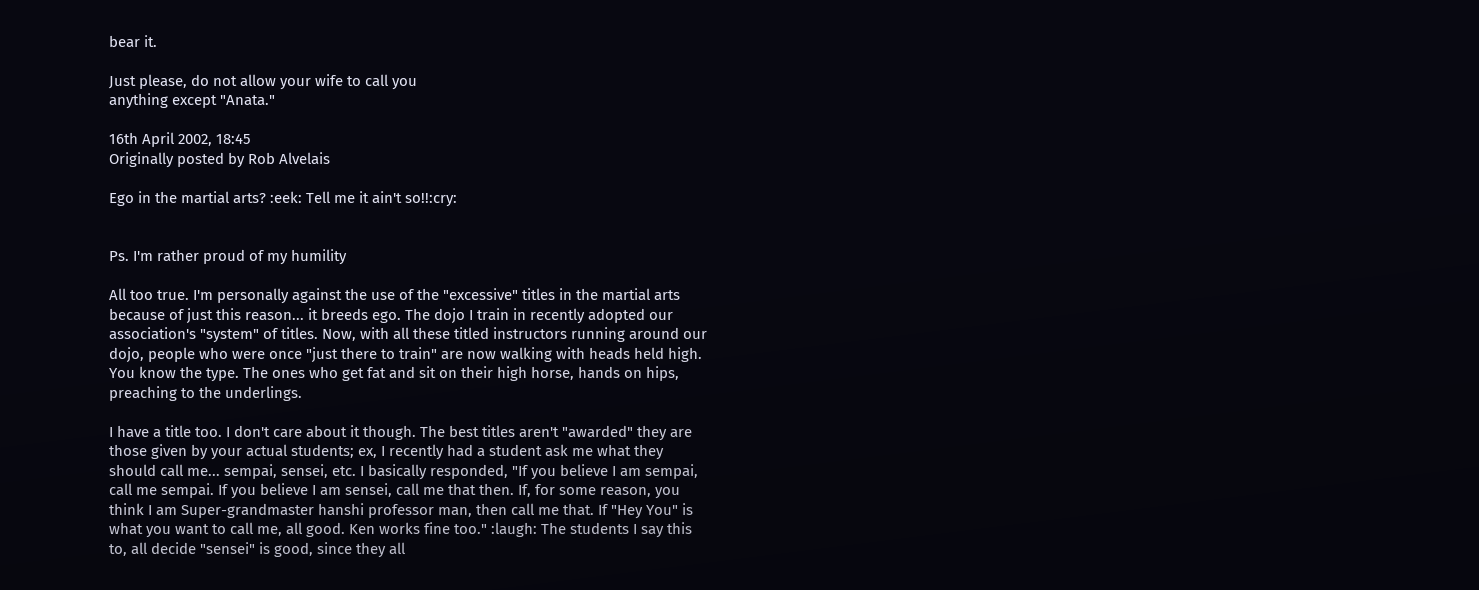bear it.

Just please, do not allow your wife to call you
anything except "Anata."

16th April 2002, 18:45
Originally posted by Rob Alvelais

Ego in the martial arts? :eek: Tell me it ain't so!!:cry:


Ps. I'm rather proud of my humility

All too true. I'm personally against the use of the "excessive" titles in the martial arts because of just this reason... it breeds ego. The dojo I train in recently adopted our association's "system" of titles. Now, with all these titled instructors running around our dojo, people who were once "just there to train" are now walking with heads held high. You know the type. The ones who get fat and sit on their high horse, hands on hips, preaching to the underlings.

I have a title too. I don't care about it though. The best titles aren't "awarded" they are those given by your actual students; ex, I recently had a student ask me what they should call me... sempai, sensei, etc. I basically responded, "If you believe I am sempai, call me sempai. If you believe I am sensei, call me that then. If, for some reason, you think I am Super-grandmaster hanshi professor man, then call me that. If "Hey You" is what you want to call me, all good. Ken works fine too." :laugh: The students I say this to, all decide "sensei" is good, since they all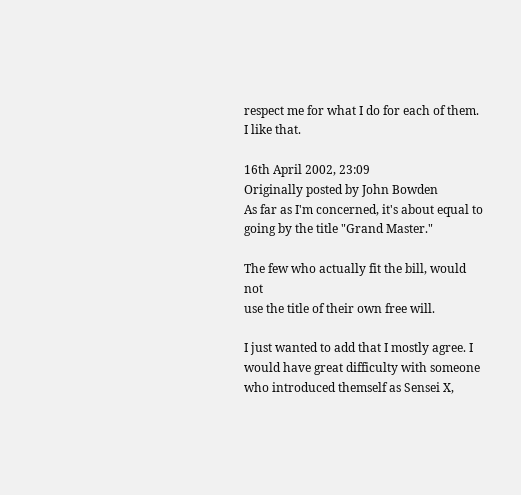respect me for what I do for each of them. I like that.

16th April 2002, 23:09
Originally posted by John Bowden
As far as I'm concerned, it's about equal to
going by the title "Grand Master."

The few who actually fit the bill, would not
use the title of their own free will.

I just wanted to add that I mostly agree. I would have great difficulty with someone who introduced themself as Sensei X,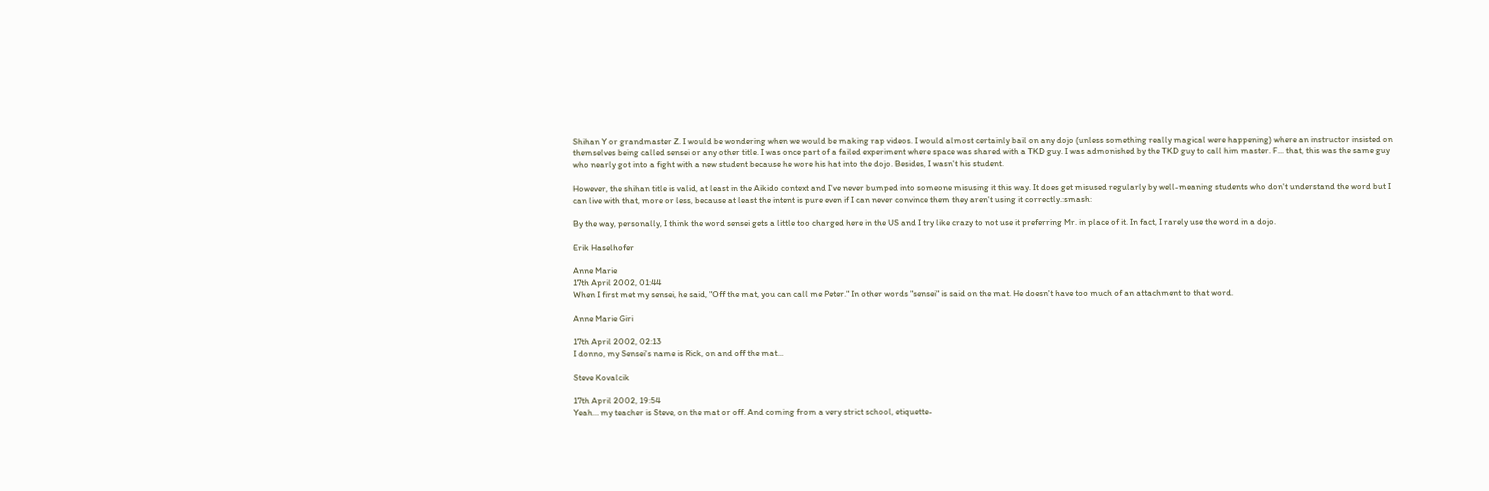Shihan Y or grandmaster Z. I would be wondering when we would be making rap videos. I would almost certainly bail on any dojo (unless something really magical were happening) where an instructor insisted on themselves being called sensei or any other title. I was once part of a failed experiment where space was shared with a TKD guy. I was admonished by the TKD guy to call him master. F... that, this was the same guy who nearly got into a fight with a new student because he wore his hat into the dojo. Besides, I wasn't his student.

However, the shihan title is valid, at least in the Aikido context and I've never bumped into someone misusing it this way. It does get misused regularly by well-meaning students who don't understand the word but I can live with that, more or less, because at least the intent is pure even if I can never convince them they aren't using it correctly.:smash:

By the way, personally, I think the word sensei gets a little too charged here in the US and I try like crazy to not use it preferring Mr. in place of it. In fact, I rarely use the word in a dojo.

Erik Haselhofer

Anne Marie
17th April 2002, 01:44
When I first met my sensei, he said, "Off the mat, you can call me Peter." In other words "sensei" is said on the mat. He doesn't have too much of an attachment to that word.

Anne Marie Giri

17th April 2002, 02:13
I donno, my Sensei's name is Rick, on and off the mat...

Steve Kovalcik

17th April 2002, 19:54
Yeah… my teacher is Steve, on the mat or off. And coming from a very strict school, etiquette-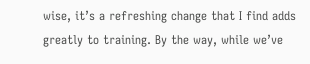wise, it’s a refreshing change that I find adds greatly to training. By the way, while we’ve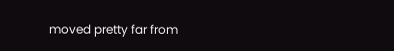moved pretty far from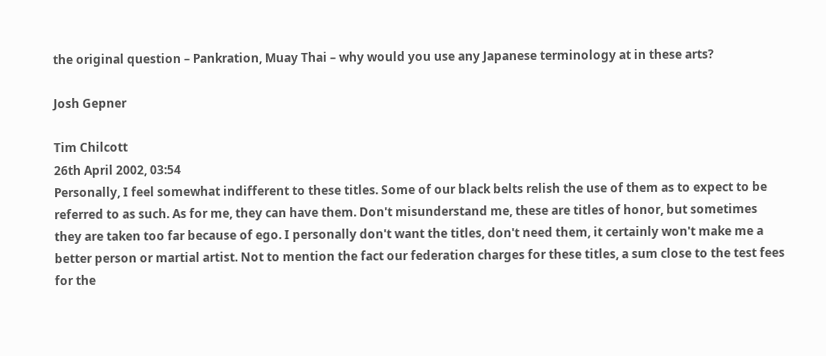the original question – Pankration, Muay Thai – why would you use any Japanese terminology at in these arts?

Josh Gepner

Tim Chilcott
26th April 2002, 03:54
Personally, I feel somewhat indifferent to these titles. Some of our black belts relish the use of them as to expect to be referred to as such. As for me, they can have them. Don't misunderstand me, these are titles of honor, but sometimes they are taken too far because of ego. I personally don't want the titles, don't need them, it certainly won't make me a better person or martial artist. Not to mention the fact our federation charges for these titles, a sum close to the test fees for the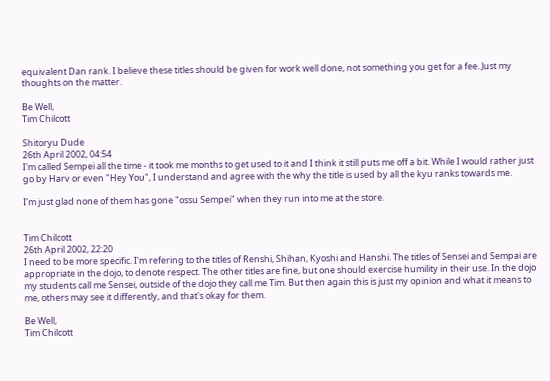equivalent Dan rank. I believe these titles should be given for work well done, not something you get for a fee. Just my thoughts on the matter.

Be Well,
Tim Chilcott

Shitoryu Dude
26th April 2002, 04:54
I'm called Sempei all the time - it took me months to get used to it and I think it still puts me off a bit. While I would rather just go by Harv or even "Hey You", I understand and agree with the why the title is used by all the kyu ranks towards me.

I'm just glad none of them has gone "ossu Sempei" when they run into me at the store.


Tim Chilcott
26th April 2002, 22:20
I need to be more specific. I'm refering to the titles of Renshi, Shihan, Kyoshi and Hanshi. The titles of Sensei and Sempai are appropriate in the dojo, to denote respect. The other titles are fine, but one should exercise humility in their use. In the dojo my students call me Sensei, outside of the dojo they call me Tim. But then again this is just my opinion and what it means to me, others may see it differently, and that's okay for them.

Be Well,
Tim Chilcott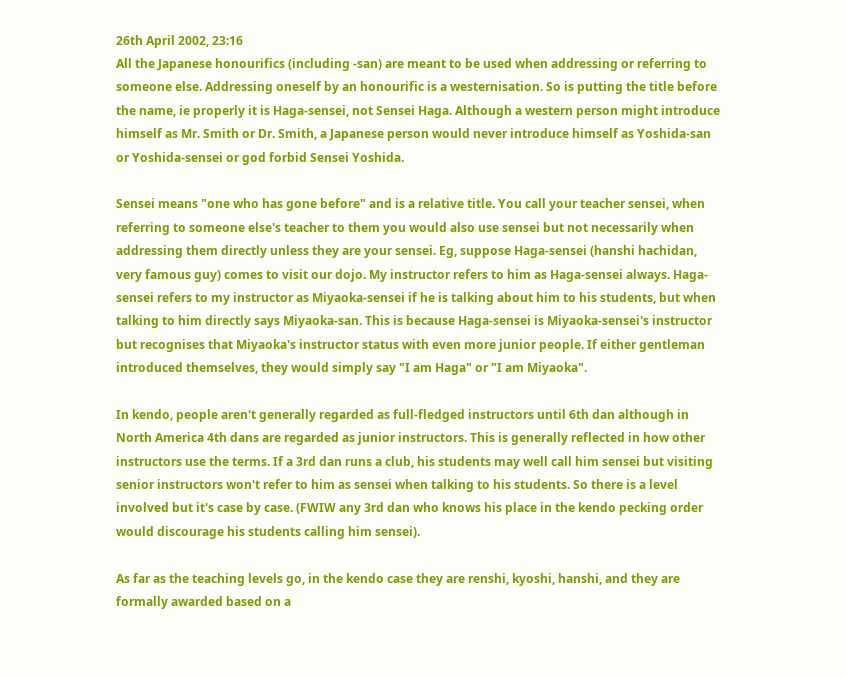26th April 2002, 23:16
All the Japanese honourifics (including -san) are meant to be used when addressing or referring to someone else. Addressing oneself by an honourific is a westernisation. So is putting the title before the name, ie properly it is Haga-sensei, not Sensei Haga. Although a western person might introduce himself as Mr. Smith or Dr. Smith, a Japanese person would never introduce himself as Yoshida-san or Yoshida-sensei or god forbid Sensei Yoshida.

Sensei means "one who has gone before" and is a relative title. You call your teacher sensei, when referring to someone else's teacher to them you would also use sensei but not necessarily when addressing them directly unless they are your sensei. Eg, suppose Haga-sensei (hanshi hachidan, very famous guy) comes to visit our dojo. My instructor refers to him as Haga-sensei always. Haga-sensei refers to my instructor as Miyaoka-sensei if he is talking about him to his students, but when talking to him directly says Miyaoka-san. This is because Haga-sensei is Miyaoka-sensei's instructor but recognises that Miyaoka's instructor status with even more junior people. If either gentleman introduced themselves, they would simply say "I am Haga" or "I am Miyaoka".

In kendo, people aren't generally regarded as full-fledged instructors until 6th dan although in North America 4th dans are regarded as junior instructors. This is generally reflected in how other instructors use the terms. If a 3rd dan runs a club, his students may well call him sensei but visiting senior instructors won't refer to him as sensei when talking to his students. So there is a level involved but it's case by case. (FWIW any 3rd dan who knows his place in the kendo pecking order would discourage his students calling him sensei).

As far as the teaching levels go, in the kendo case they are renshi, kyoshi, hanshi, and they are formally awarded based on a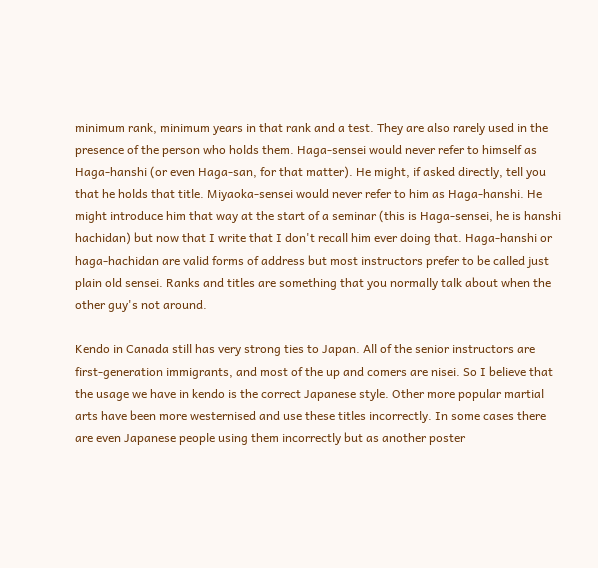minimum rank, minimum years in that rank and a test. They are also rarely used in the presence of the person who holds them. Haga-sensei would never refer to himself as Haga-hanshi (or even Haga-san, for that matter). He might, if asked directly, tell you that he holds that title. Miyaoka-sensei would never refer to him as Haga-hanshi. He might introduce him that way at the start of a seminar (this is Haga-sensei, he is hanshi hachidan) but now that I write that I don't recall him ever doing that. Haga-hanshi or haga-hachidan are valid forms of address but most instructors prefer to be called just plain old sensei. Ranks and titles are something that you normally talk about when the other guy's not around.

Kendo in Canada still has very strong ties to Japan. All of the senior instructors are first-generation immigrants, and most of the up and comers are nisei. So I believe that the usage we have in kendo is the correct Japanese style. Other more popular martial arts have been more westernised and use these titles incorrectly. In some cases there are even Japanese people using them incorrectly but as another poster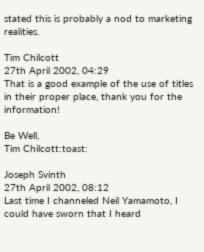stated this is probably a nod to marketing realities.

Tim Chilcott
27th April 2002, 04:29
That is a good example of the use of titles in their proper place, thank you for the information!

Be Well,
Tim Chilcott:toast:

Joseph Svinth
27th April 2002, 08:12
Last time I channeled Neil Yamamoto, I could have sworn that I heard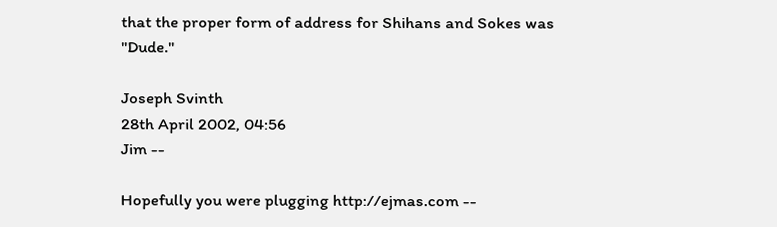that the proper form of address for Shihans and Sokes was "Dude."

Joseph Svinth
28th April 2002, 04:56
Jim --

Hopefully you were plugging http://ejmas.com --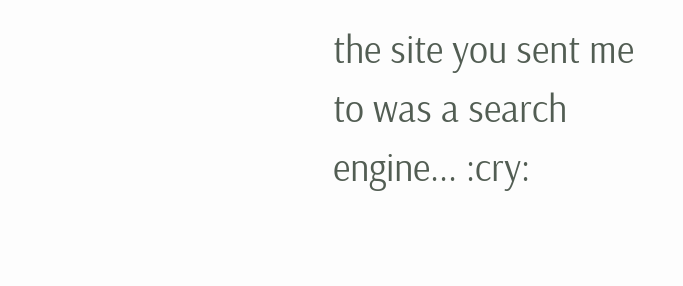the site you sent me to was a search engine... :cry: